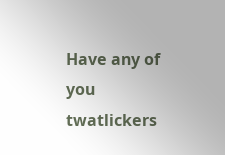Have any of you twatlickers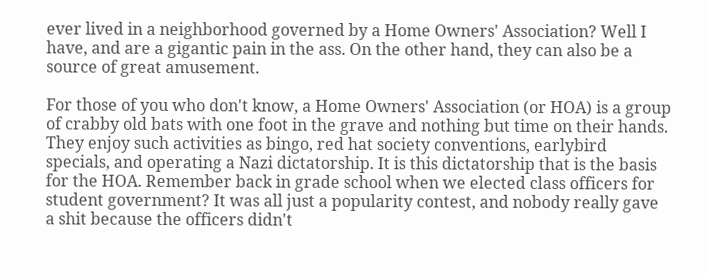ever lived in a neighborhood governed by a Home Owners' Association? Well I have, and are a gigantic pain in the ass. On the other hand, they can also be a source of great amusement.

For those of you who don't know, a Home Owners' Association (or HOA) is a group of crabby old bats with one foot in the grave and nothing but time on their hands. They enjoy such activities as bingo, red hat society conventions, earlybird specials, and operating a Nazi dictatorship. It is this dictatorship that is the basis for the HOA. Remember back in grade school when we elected class officers for student government? It was all just a popularity contest, and nobody really gave a shit because the officers didn't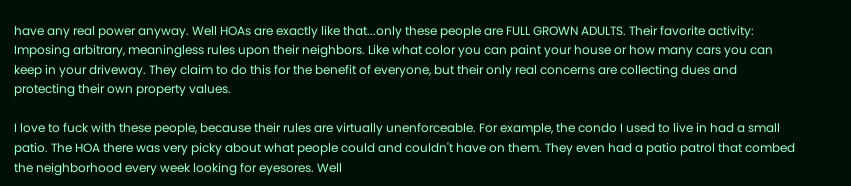have any real power anyway. Well HOAs are exactly like that...only these people are FULL GROWN ADULTS. Their favorite activity: Imposing arbitrary, meaningless rules upon their neighbors. Like what color you can paint your house or how many cars you can keep in your driveway. They claim to do this for the benefit of everyone, but their only real concerns are collecting dues and protecting their own property values.

I love to fuck with these people, because their rules are virtually unenforceable. For example, the condo I used to live in had a small patio. The HOA there was very picky about what people could and couldn't have on them. They even had a patio patrol that combed the neighborhood every week looking for eyesores. Well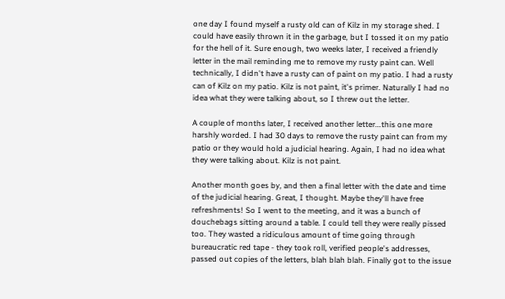one day I found myself a rusty old can of Kilz in my storage shed. I could have easily thrown it in the garbage, but I tossed it on my patio for the hell of it. Sure enough, two weeks later, I received a friendly letter in the mail reminding me to remove my rusty paint can. Well technically, I didn't have a rusty can of paint on my patio. I had a rusty can of Kilz on my patio. Kilz is not paint, it's primer. Naturally I had no idea what they were talking about, so I threw out the letter.

A couple of months later, I received another letter...this one more harshly worded. I had 30 days to remove the rusty paint can from my patio or they would hold a judicial hearing. Again, I had no idea what they were talking about. Kilz is not paint.

Another month goes by, and then a final letter with the date and time of the judicial hearing. Great, I thought. Maybe they'll have free refreshments! So I went to the meeting, and it was a bunch of douchebags sitting around a table. I could tell they were really pissed too. They wasted a ridiculous amount of time going through bureaucratic red tape - they took roll, verified people's addresses, passed out copies of the letters, blah blah blah. Finally got to the issue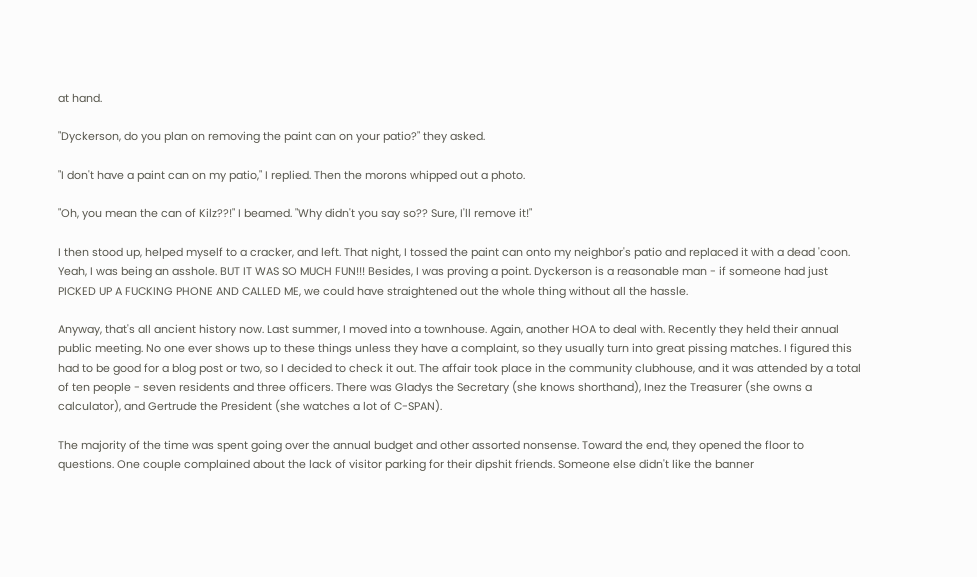at hand.

"Dyckerson, do you plan on removing the paint can on your patio?" they asked.

"I don't have a paint can on my patio," I replied. Then the morons whipped out a photo.

"Oh, you mean the can of Kilz??!" I beamed. "Why didn't you say so?? Sure, I'll remove it!"

I then stood up, helped myself to a cracker, and left. That night, I tossed the paint can onto my neighbor's patio and replaced it with a dead 'coon. Yeah, I was being an asshole. BUT IT WAS SO MUCH FUN!!! Besides, I was proving a point. Dyckerson is a reasonable man - if someone had just PICKED UP A FUCKING PHONE AND CALLED ME, we could have straightened out the whole thing without all the hassle.

Anyway, that's all ancient history now. Last summer, I moved into a townhouse. Again, another HOA to deal with. Recently they held their annual public meeting. No one ever shows up to these things unless they have a complaint, so they usually turn into great pissing matches. I figured this had to be good for a blog post or two, so I decided to check it out. The affair took place in the community clubhouse, and it was attended by a total of ten people - seven residents and three officers. There was Gladys the Secretary (she knows shorthand), Inez the Treasurer (she owns a calculator), and Gertrude the President (she watches a lot of C-SPAN).

The majority of the time was spent going over the annual budget and other assorted nonsense. Toward the end, they opened the floor to questions. One couple complained about the lack of visitor parking for their dipshit friends. Someone else didn't like the banner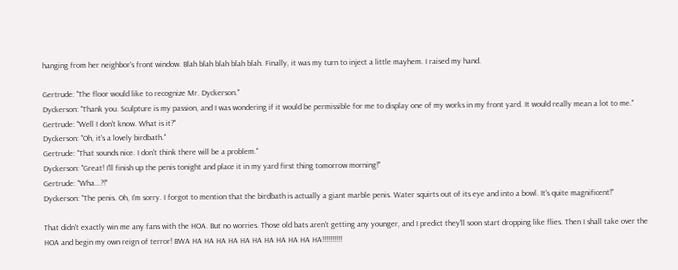hanging from her neighbor's front window. Blah blah blah blah blah. Finally, it was my turn to inject a little mayhem. I raised my hand.

Gertrude: "The floor would like to recognize Mr. Dyckerson."
Dyckerson: "Thank you. Sculpture is my passion, and I was wondering if it would be permissible for me to display one of my works in my front yard. It would really mean a lot to me."
Gertrude: "Well I don't know. What is it?"
Dyckerson: "Oh, it's a lovely birdbath."
Gertrude: "That sounds nice. I don't think there will be a problem."
Dyckerson: "Great! I'll finish up the penis tonight and place it in my yard first thing tomorrow morning!"
Gertrude: "Wha...?!"
Dyckerson: "The penis. Oh, I'm sorry. I forgot to mention that the birdbath is actually a giant marble penis. Water squirts out of its eye and into a bowl. It's quite magnificent!"

That didn't exactly win me any fans with the HOA. But no worries. Those old bats aren't getting any younger, and I predict they'll soon start dropping like flies. Then I shall take over the HOA and begin my own reign of terror! BWA HA HA HA HA HA HA HA HA HA HA HA!!!!!!!!!!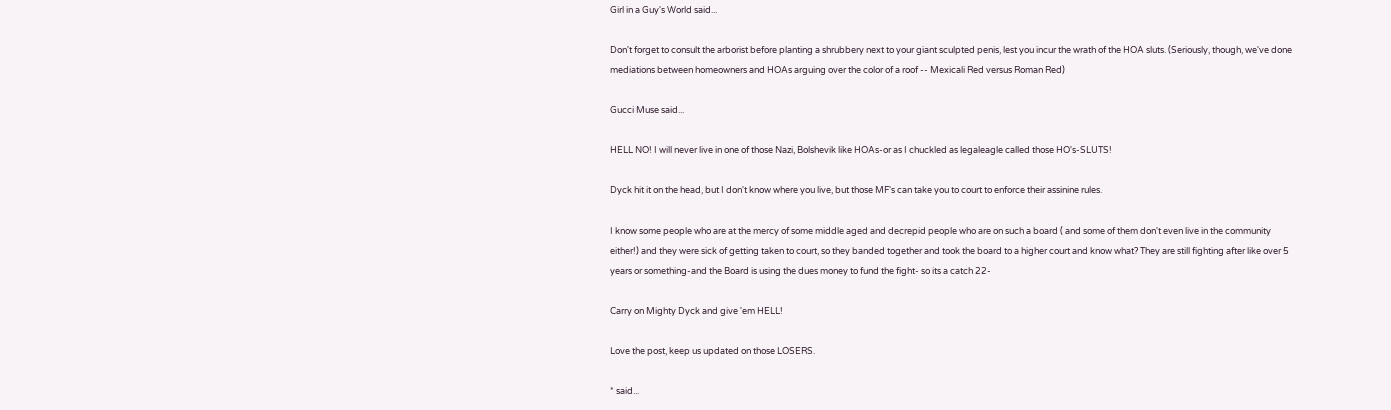Girl in a Guy's World said...

Don't forget to consult the arborist before planting a shrubbery next to your giant sculpted penis, lest you incur the wrath of the HOA sluts. (Seriously, though, we've done mediations between homeowners and HOAs arguing over the color of a roof -- Mexicali Red versus Roman Red)

Gucci Muse said...

HELL NO! I will never live in one of those Nazi, Bolshevik like HOAs-or as I chuckled as legaleagle called those HO's-SLUTS!

Dyck hit it on the head, but I don't know where you live, but those MF's can take you to court to enforce their assinine rules.

I know some people who are at the mercy of some middle aged and decrepid people who are on such a board ( and some of them don't even live in the community either!) and they were sick of getting taken to court, so they banded together and took the board to a higher court and know what? They are still fighting after like over 5 years or something-and the Board is using the dues money to fund the fight- so its a catch 22-

Carry on Mighty Dyck and give 'em HELL!

Love the post, keep us updated on those LOSERS.

* said...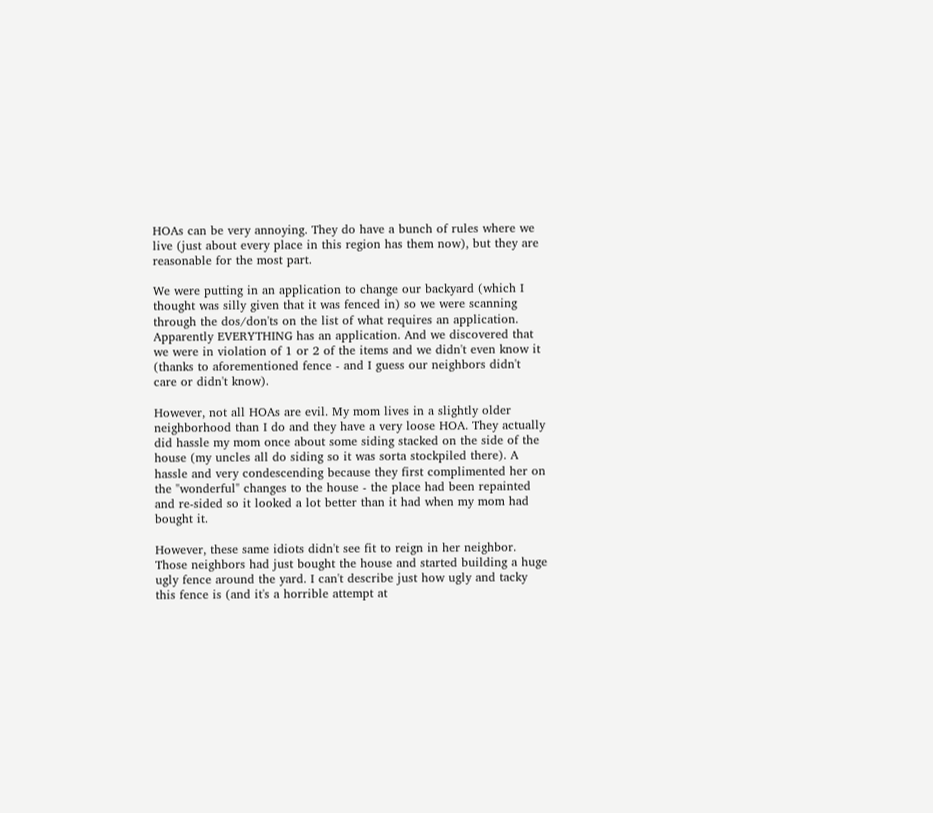HOAs can be very annoying. They do have a bunch of rules where we live (just about every place in this region has them now), but they are reasonable for the most part.

We were putting in an application to change our backyard (which I thought was silly given that it was fenced in) so we were scanning through the dos/don'ts on the list of what requires an application. Apparently EVERYTHING has an application. And we discovered that we were in violation of 1 or 2 of the items and we didn't even know it (thanks to aforementioned fence - and I guess our neighbors didn't care or didn't know).

However, not all HOAs are evil. My mom lives in a slightly older neighborhood than I do and they have a very loose HOA. They actually did hassle my mom once about some siding stacked on the side of the house (my uncles all do siding so it was sorta stockpiled there). A hassle and very condescending because they first complimented her on the "wonderful" changes to the house - the place had been repainted and re-sided so it looked a lot better than it had when my mom had bought it.

However, these same idiots didn't see fit to reign in her neighbor. Those neighbors had just bought the house and started building a huge ugly fence around the yard. I can't describe just how ugly and tacky this fence is (and it's a horrible attempt at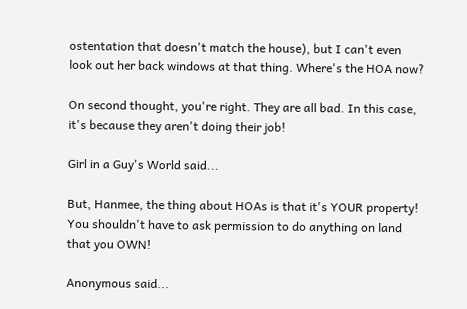ostentation that doesn't match the house), but I can't even look out her back windows at that thing. Where's the HOA now?

On second thought, you're right. They are all bad. In this case, it's because they aren't doing their job!

Girl in a Guy's World said...

But, Hanmee, the thing about HOAs is that it's YOUR property! You shouldn't have to ask permission to do anything on land that you OWN!

Anonymous said...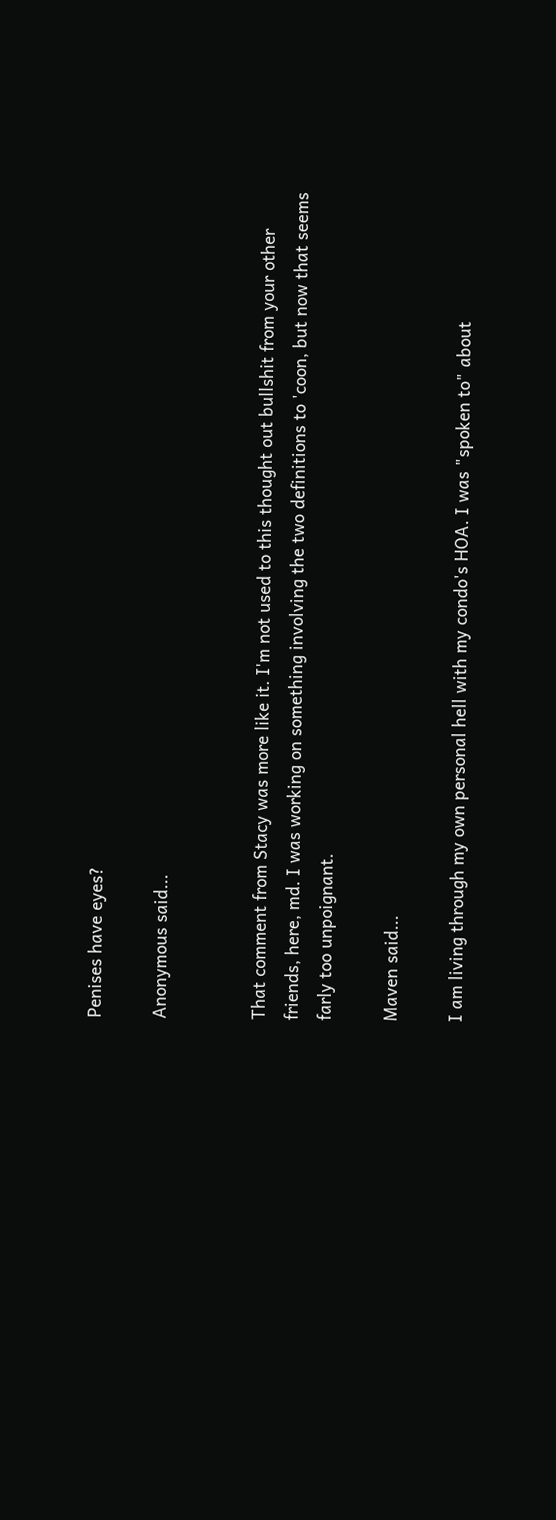Penises have eyes?

Anonymous said...


That comment from Stacy was more like it. I'm not used to this thought out bullshit from your other friends, here, md. I was working on something involving the two definitions to 'coon, but now that seems farly too unpoignant.

Maven said...

I am living through my own personal hell with my condo's HOA. I was "spoken to" about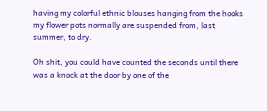having my colorful ethnic blouses hanging from the hooks my flower pots normally are suspended from, last summer, to dry.

Oh shit, you could have counted the seconds until there was a knock at the door by one of the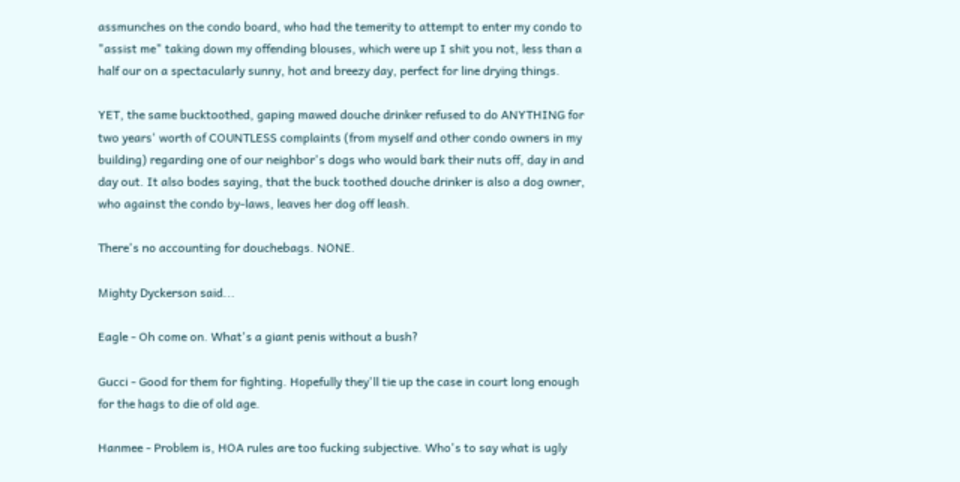assmunches on the condo board, who had the temerity to attempt to enter my condo to "assist me" taking down my offending blouses, which were up I shit you not, less than a half our on a spectacularly sunny, hot and breezy day, perfect for line drying things.

YET, the same bucktoothed, gaping mawed douche drinker refused to do ANYTHING for two years' worth of COUNTLESS complaints (from myself and other condo owners in my building) regarding one of our neighbor's dogs who would bark their nuts off, day in and day out. It also bodes saying, that the buck toothed douche drinker is also a dog owner, who against the condo by-laws, leaves her dog off leash.

There's no accounting for douchebags. NONE.

Mighty Dyckerson said...

Eagle - Oh come on. What's a giant penis without a bush?

Gucci - Good for them for fighting. Hopefully they'll tie up the case in court long enough for the hags to die of old age.

Hanmee - Problem is, HOA rules are too fucking subjective. Who's to say what is ugly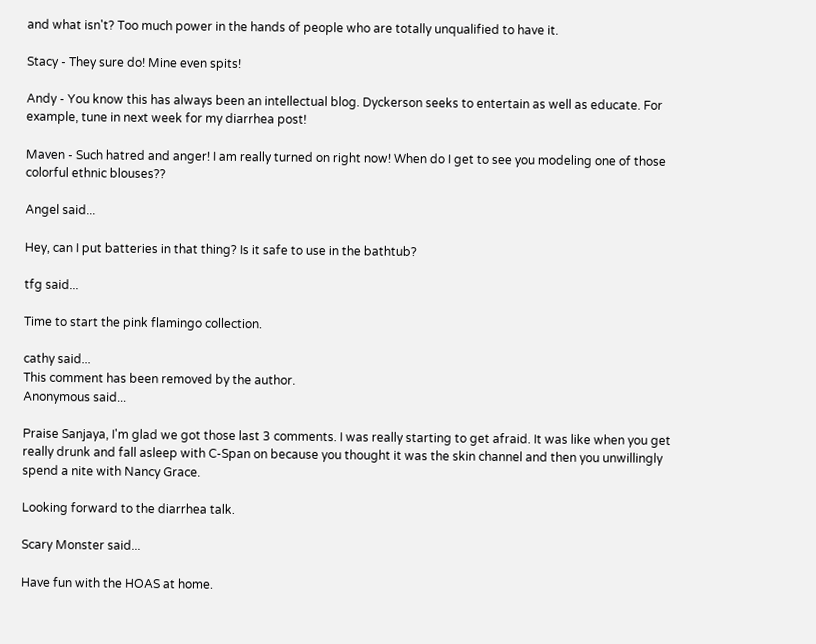and what isn't? Too much power in the hands of people who are totally unqualified to have it.

Stacy - They sure do! Mine even spits!

Andy - You know this has always been an intellectual blog. Dyckerson seeks to entertain as well as educate. For example, tune in next week for my diarrhea post!

Maven - Such hatred and anger! I am really turned on right now! When do I get to see you modeling one of those colorful ethnic blouses??

Angel said...

Hey, can I put batteries in that thing? Is it safe to use in the bathtub?

tfg said...

Time to start the pink flamingo collection.

cathy said...
This comment has been removed by the author.
Anonymous said...

Praise Sanjaya, I'm glad we got those last 3 comments. I was really starting to get afraid. It was like when you get really drunk and fall asleep with C-Span on because you thought it was the skin channel and then you unwillingly spend a nite with Nancy Grace.

Looking forward to the diarrhea talk.

Scary Monster said...

Have fun with the HOAS at home.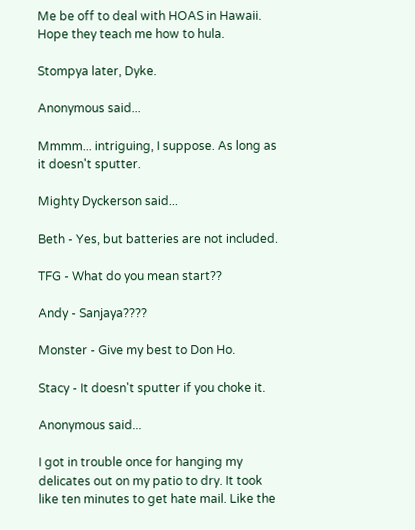Me be off to deal with HOAS in Hawaii. Hope they teach me how to hula.

Stompya later, Dyke.

Anonymous said...

Mmmm... intriguing, I suppose. As long as it doesn't sputter.

Mighty Dyckerson said...

Beth - Yes, but batteries are not included.

TFG - What do you mean start??

Andy - Sanjaya????

Monster - Give my best to Don Ho.

Stacy - It doesn't sputter if you choke it.

Anonymous said...

I got in trouble once for hanging my delicates out on my patio to dry. It took like ten minutes to get hate mail. Like the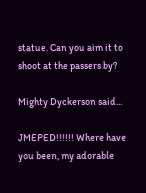statue. Can you aim it to shoot at the passers by?

Mighty Dyckerson said...

JMEPED!!!!!! Where have you been, my adorable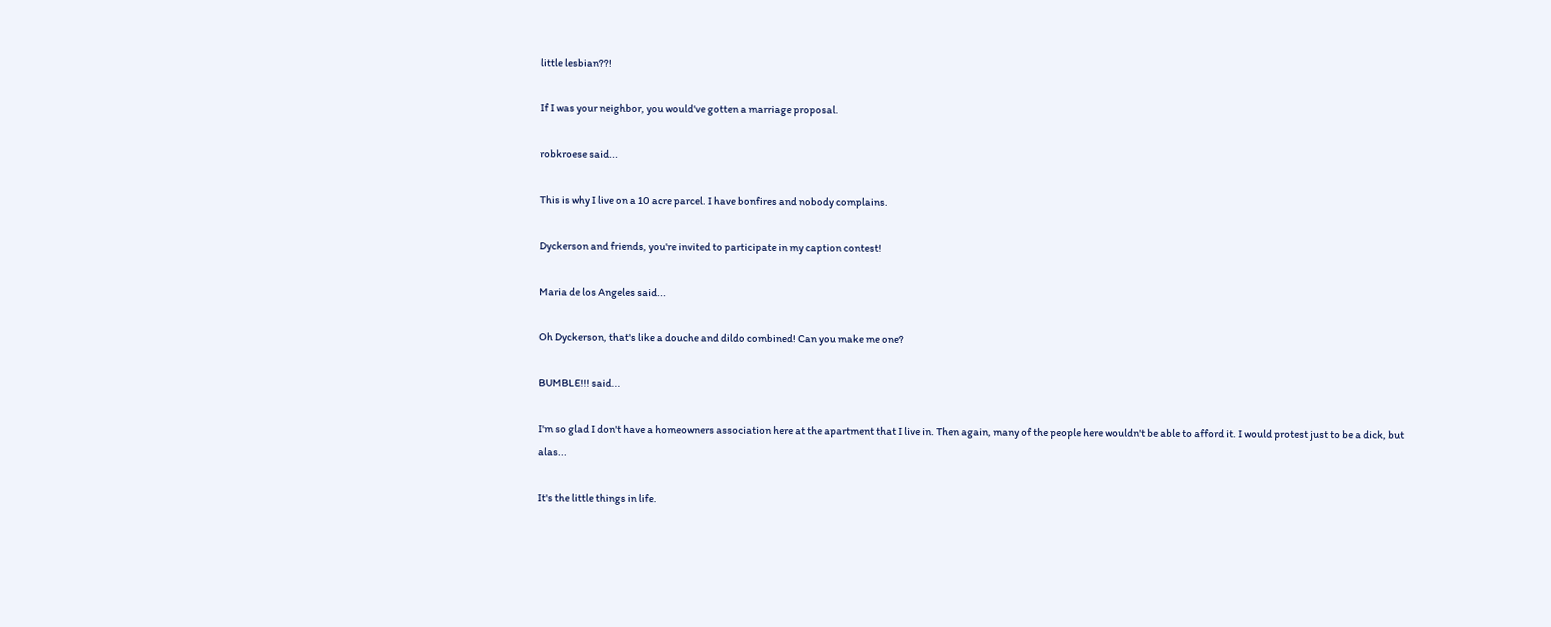little lesbian??!

If I was your neighbor, you would've gotten a marriage proposal.

robkroese said...

This is why I live on a 10 acre parcel. I have bonfires and nobody complains.

Dyckerson and friends, you're invited to participate in my caption contest!

Maria de los Angeles said...

Oh Dyckerson, that's like a douche and dildo combined! Can you make me one?

BUMBLE!!! said...

I'm so glad I don't have a homeowners association here at the apartment that I live in. Then again, many of the people here wouldn't be able to afford it. I would protest just to be a dick, but alas...

It's the little things in life.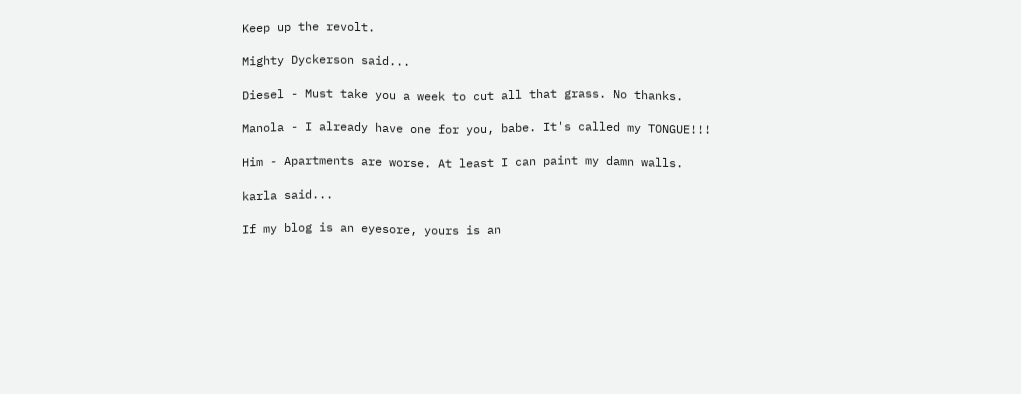Keep up the revolt.

Mighty Dyckerson said...

Diesel - Must take you a week to cut all that grass. No thanks.

Manola - I already have one for you, babe. It's called my TONGUE!!!

Him - Apartments are worse. At least I can paint my damn walls.

karla said...

If my blog is an eyesore, yours is an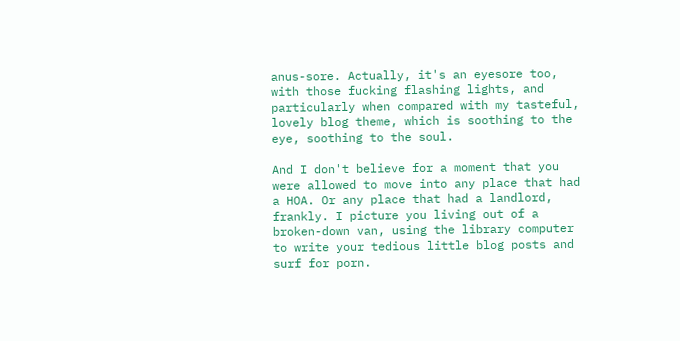anus-sore. Actually, it's an eyesore too, with those fucking flashing lights, and particularly when compared with my tasteful, lovely blog theme, which is soothing to the eye, soothing to the soul.

And I don't believe for a moment that you were allowed to move into any place that had a HOA. Or any place that had a landlord, frankly. I picture you living out of a broken-down van, using the library computer to write your tedious little blog posts and surf for porn.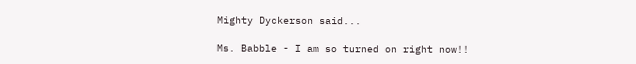Mighty Dyckerson said...

Ms. Babble - I am so turned on right now!!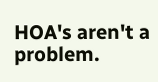HOA's aren't a problem.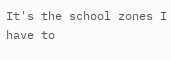It's the school zones I have to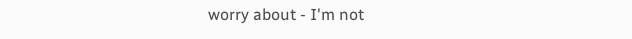worry about - I'm not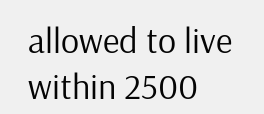allowed to live within 2500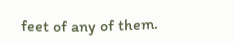feet of any of them.